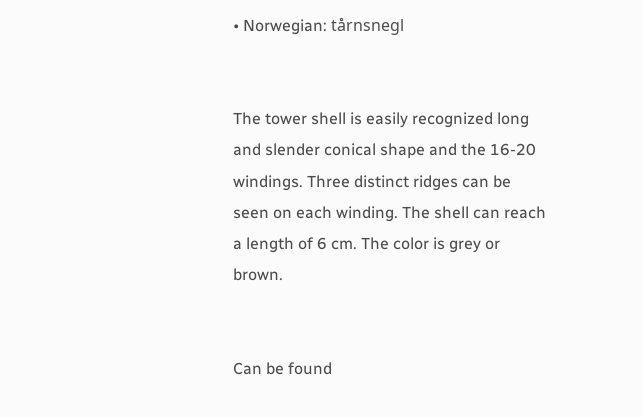• Norwegian: tårnsnegl


The tower shell is easily recognized long and slender conical shape and the 16-20 windings. Three distinct ridges can be seen on each winding. The shell can reach a length of 6 cm. The color is grey or brown.


Can be found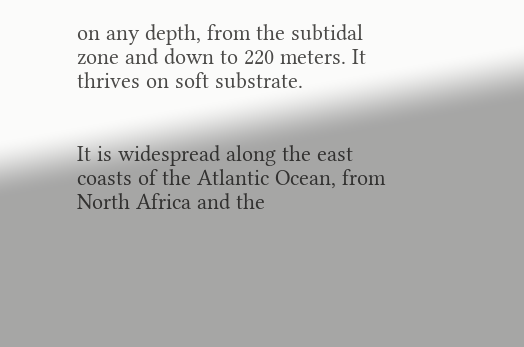on any depth, from the subtidal zone and down to 220 meters. It thrives on soft substrate.


It is widespread along the east coasts of the Atlantic Ocean, from North Africa and the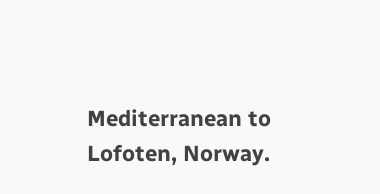Mediterranean to Lofoten, Norway.